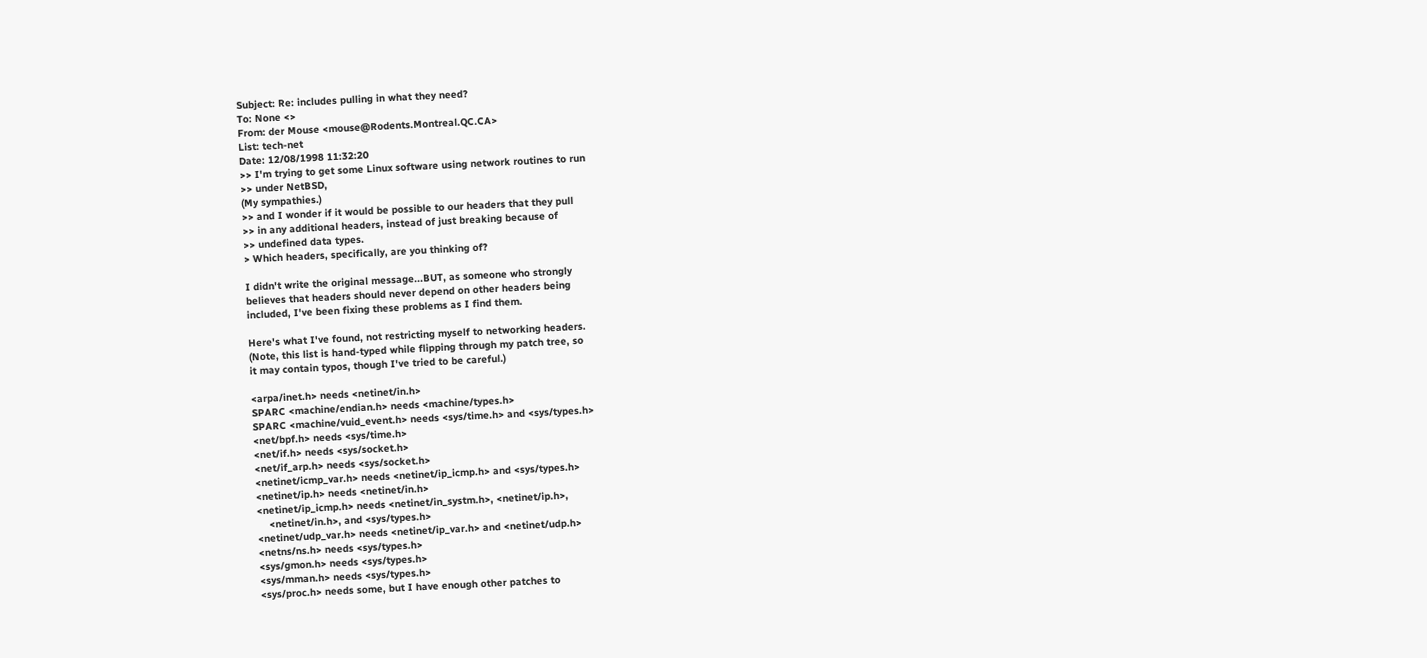Subject: Re: includes pulling in what they need?
To: None <>
From: der Mouse <mouse@Rodents.Montreal.QC.CA>
List: tech-net
Date: 12/08/1998 11:32:20
>> I'm trying to get some Linux software using network routines to run
>> under NetBSD,
(My sympathies.)
>> and I wonder if it would be possible to our headers that they pull
>> in any additional headers, instead of just breaking because of
>> undefined data types.
> Which headers, specifically, are you thinking of?

I didn't write the original message...BUT, as someone who strongly
believes that headers should never depend on other headers being
included, I've been fixing these problems as I find them.

Here's what I've found, not restricting myself to networking headers.
(Note, this list is hand-typed while flipping through my patch tree, so
it may contain typos, though I've tried to be careful.)

<arpa/inet.h> needs <netinet/in.h>
SPARC <machine/endian.h> needs <machine/types.h>
SPARC <machine/vuid_event.h> needs <sys/time.h> and <sys/types.h>
<net/bpf.h> needs <sys/time.h>
<net/if.h> needs <sys/socket.h>
<net/if_arp.h> needs <sys/socket.h>
<netinet/icmp_var.h> needs <netinet/ip_icmp.h> and <sys/types.h>
<netinet/ip.h> needs <netinet/in.h>
<netinet/ip_icmp.h> needs <netinet/in_systm.h>, <netinet/ip.h>,
    <netinet/in.h>, and <sys/types.h>
<netinet/udp_var.h> needs <netinet/ip_var.h> and <netinet/udp.h>
<netns/ns.h> needs <sys/types.h>
<sys/gmon.h> needs <sys/types.h>
<sys/mman.h> needs <sys/types.h>
<sys/proc.h> needs some, but I have enough other patches to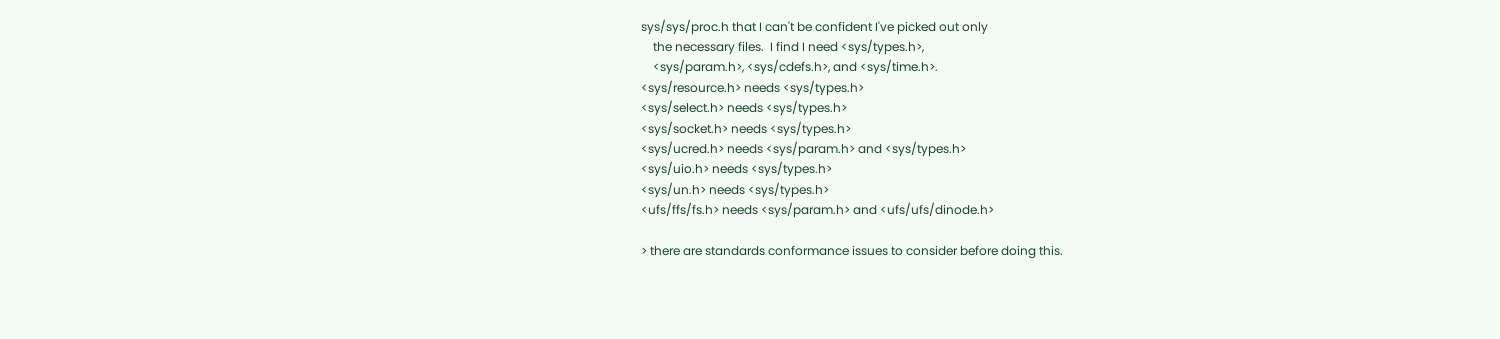sys/sys/proc.h that I can't be confident I've picked out only
    the necessary files.  I find I need <sys/types.h>,
    <sys/param.h>, <sys/cdefs.h>, and <sys/time.h>.
<sys/resource.h> needs <sys/types.h>
<sys/select.h> needs <sys/types.h>
<sys/socket.h> needs <sys/types.h>
<sys/ucred.h> needs <sys/param.h> and <sys/types.h>
<sys/uio.h> needs <sys/types.h>
<sys/un.h> needs <sys/types.h>
<ufs/ffs/fs.h> needs <sys/param.h> and <ufs/ufs/dinode.h>

> there are standards conformance issues to consider before doing this.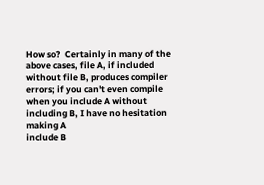How so?  Certainly in many of the above cases, file A, if included
without file B, produces compiler errors; if you can't even compile
when you include A without including B, I have no hesitation making A
include B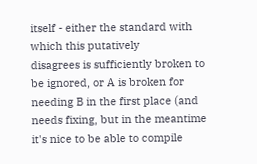itself - either the standard with which this putatively
disagrees is sufficiently broken to be ignored, or A is broken for
needing B in the first place (and needs fixing, but in the meantime
it's nice to be able to compile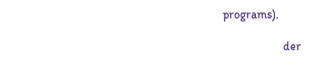programs).

                    der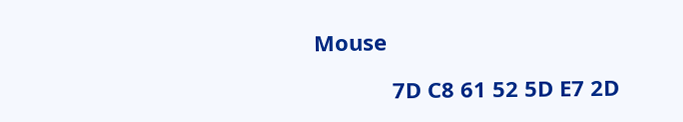Mouse

             7D C8 61 52 5D E7 2D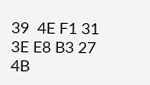39  4E F1 31 3E E8 B3 27 4B